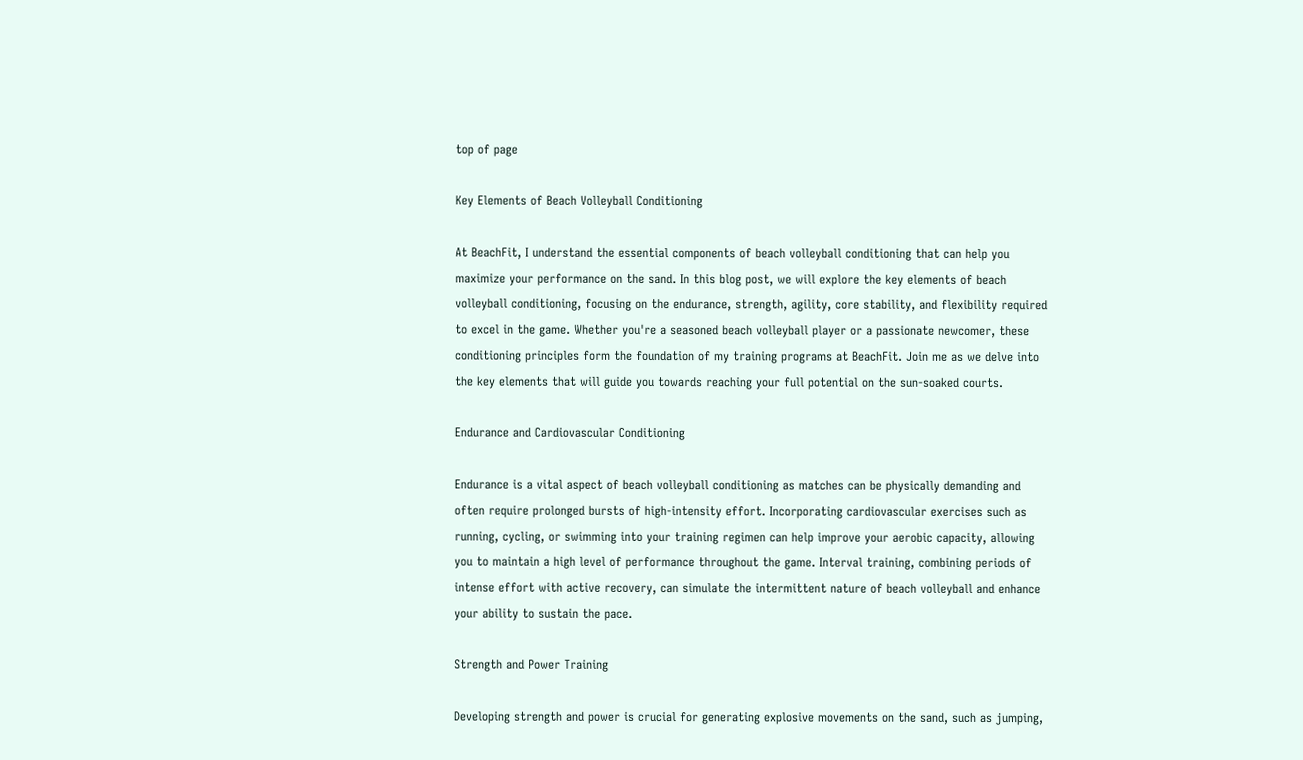top of page

Key Elements of Beach Volleyball Conditioning

At BeachFit, I understand the essential components of beach volleyball conditioning that can help you maximize your performance on the sand. In this blog post, we will explore the key elements of beach volleyball conditioning, focusing on the endurance, strength, agility, core stability, and flexibility required to excel in the game. Whether you're a seasoned beach volleyball player or a passionate newcomer, these conditioning principles form the foundation of my training programs at BeachFit. Join me as we delve into the key elements that will guide you towards reaching your full potential on the sun-soaked courts.

Endurance and Cardiovascular Conditioning

Endurance is a vital aspect of beach volleyball conditioning as matches can be physically demanding and often require prolonged bursts of high-intensity effort. Incorporating cardiovascular exercises such as running, cycling, or swimming into your training regimen can help improve your aerobic capacity, allowing you to maintain a high level of performance throughout the game. Interval training, combining periods of intense effort with active recovery, can simulate the intermittent nature of beach volleyball and enhance your ability to sustain the pace.

Strength and Power Training

Developing strength and power is crucial for generating explosive movements on the sand, such as jumping,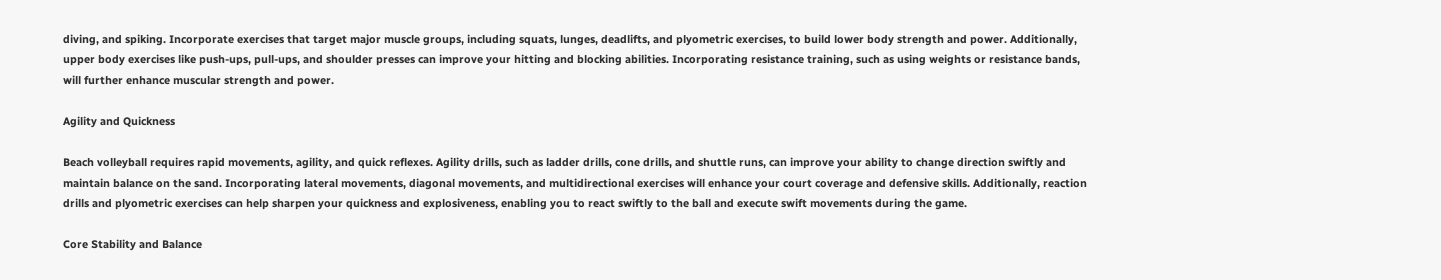diving, and spiking. Incorporate exercises that target major muscle groups, including squats, lunges, deadlifts, and plyometric exercises, to build lower body strength and power. Additionally, upper body exercises like push-ups, pull-ups, and shoulder presses can improve your hitting and blocking abilities. Incorporating resistance training, such as using weights or resistance bands, will further enhance muscular strength and power.

Agility and Quickness

Beach volleyball requires rapid movements, agility, and quick reflexes. Agility drills, such as ladder drills, cone drills, and shuttle runs, can improve your ability to change direction swiftly and maintain balance on the sand. Incorporating lateral movements, diagonal movements, and multidirectional exercises will enhance your court coverage and defensive skills. Additionally, reaction drills and plyometric exercises can help sharpen your quickness and explosiveness, enabling you to react swiftly to the ball and execute swift movements during the game.

Core Stability and Balance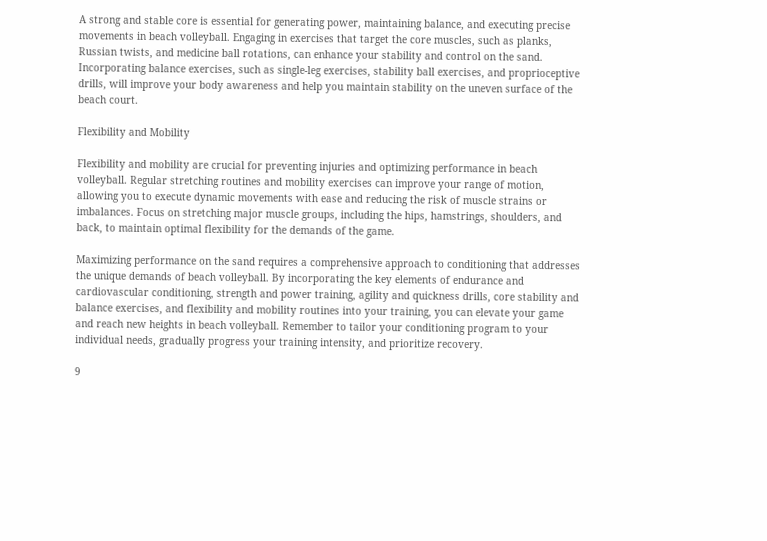A strong and stable core is essential for generating power, maintaining balance, and executing precise movements in beach volleyball. Engaging in exercises that target the core muscles, such as planks, Russian twists, and medicine ball rotations, can enhance your stability and control on the sand. Incorporating balance exercises, such as single-leg exercises, stability ball exercises, and proprioceptive drills, will improve your body awareness and help you maintain stability on the uneven surface of the beach court.

Flexibility and Mobility

Flexibility and mobility are crucial for preventing injuries and optimizing performance in beach volleyball. Regular stretching routines and mobility exercises can improve your range of motion, allowing you to execute dynamic movements with ease and reducing the risk of muscle strains or imbalances. Focus on stretching major muscle groups, including the hips, hamstrings, shoulders, and back, to maintain optimal flexibility for the demands of the game.

Maximizing performance on the sand requires a comprehensive approach to conditioning that addresses the unique demands of beach volleyball. By incorporating the key elements of endurance and cardiovascular conditioning, strength and power training, agility and quickness drills, core stability and balance exercises, and flexibility and mobility routines into your training, you can elevate your game and reach new heights in beach volleyball. Remember to tailor your conditioning program to your individual needs, gradually progress your training intensity, and prioritize recovery.

9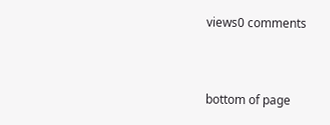views0 comments


bottom of page